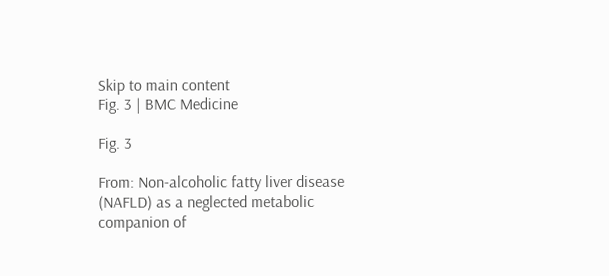Skip to main content
Fig. 3 | BMC Medicine

Fig. 3

From: Non-alcoholic fatty liver disease (NAFLD) as a neglected metabolic companion of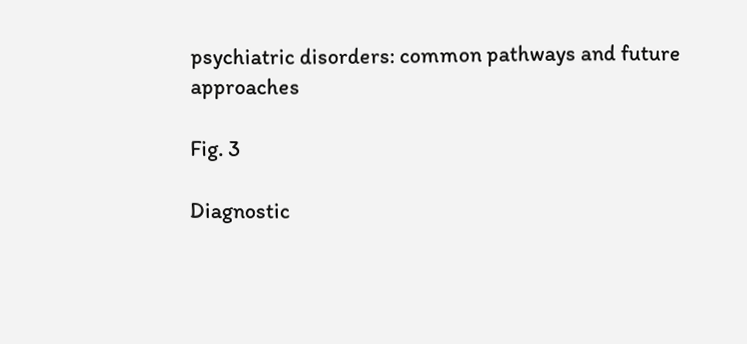psychiatric disorders: common pathways and future approaches

Fig. 3

Diagnostic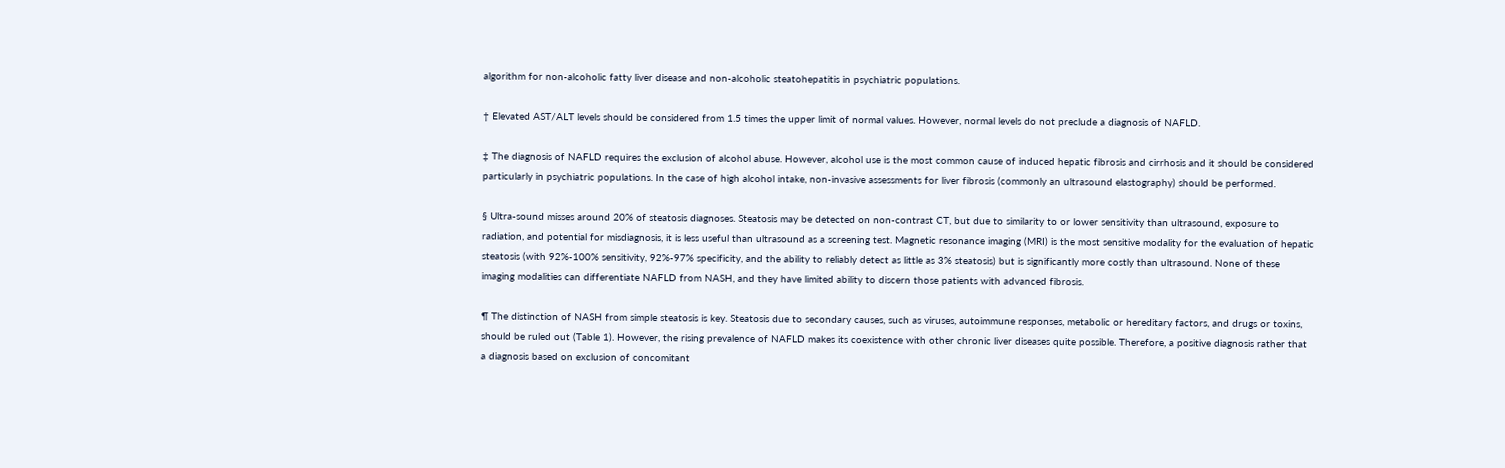algorithm for non-alcoholic fatty liver disease and non-alcoholic steatohepatitis in psychiatric populations.

† Elevated AST/ALT levels should be considered from 1.5 times the upper limit of normal values. However, normal levels do not preclude a diagnosis of NAFLD.

‡ The diagnosis of NAFLD requires the exclusion of alcohol abuse. However, alcohol use is the most common cause of induced hepatic fibrosis and cirrhosis and it should be considered particularly in psychiatric populations. In the case of high alcohol intake, non-invasive assessments for liver fibrosis (commonly an ultrasound elastography) should be performed.

§ Ultra-sound misses around 20% of steatosis diagnoses. Steatosis may be detected on non-contrast CT, but due to similarity to or lower sensitivity than ultrasound, exposure to radiation, and potential for misdiagnosis, it is less useful than ultrasound as a screening test. Magnetic resonance imaging (MRI) is the most sensitive modality for the evaluation of hepatic steatosis (with 92%-100% sensitivity, 92%-97% specificity, and the ability to reliably detect as little as 3% steatosis) but is significantly more costly than ultrasound. None of these imaging modalities can differentiate NAFLD from NASH, and they have limited ability to discern those patients with advanced fibrosis.

¶ The distinction of NASH from simple steatosis is key. Steatosis due to secondary causes, such as viruses, autoimmune responses, metabolic or hereditary factors, and drugs or toxins, should be ruled out (Table 1). However, the rising prevalence of NAFLD makes its coexistence with other chronic liver diseases quite possible. Therefore, a positive diagnosis rather that a diagnosis based on exclusion of concomitant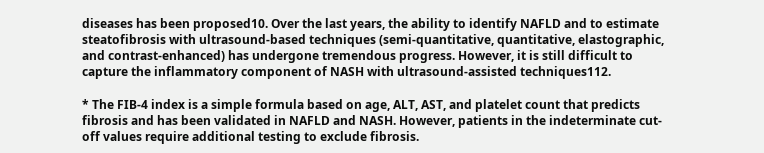diseases has been proposed10. Over the last years, the ability to identify NAFLD and to estimate steatofibrosis with ultrasound-based techniques (semi-quantitative, quantitative, elastographic, and contrast-enhanced) has undergone tremendous progress. However, it is still difficult to capture the inflammatory component of NASH with ultrasound-assisted techniques112.

* The FIB-4 index is a simple formula based on age, ALT, AST, and platelet count that predicts fibrosis and has been validated in NAFLD and NASH. However, patients in the indeterminate cut-off values require additional testing to exclude fibrosis.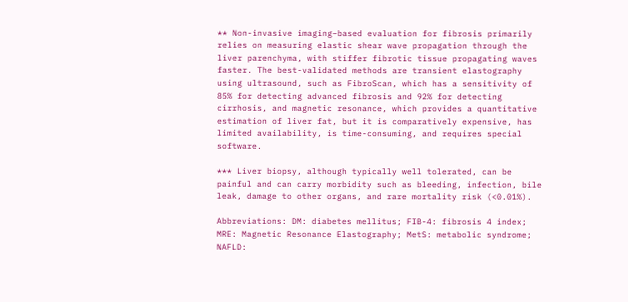** Non-invasive imaging–based evaluation for fibrosis primarily relies on measuring elastic shear wave propagation through the liver parenchyma, with stiffer fibrotic tissue propagating waves faster. The best-validated methods are transient elastography using ultrasound, such as FibroScan, which has a sensitivity of 85% for detecting advanced fibrosis and 92% for detecting cirrhosis, and magnetic resonance, which provides a quantitative estimation of liver fat, but it is comparatively expensive, has limited availability, is time-consuming, and requires special software.

*** Liver biopsy, although typically well tolerated, can be painful and can carry morbidity such as bleeding, infection, bile leak, damage to other organs, and rare mortality risk (<0.01%).

Abbreviations: DM: diabetes mellitus; FIB-4: fibrosis 4 index; MRE: Magnetic Resonance Elastography; MetS: metabolic syndrome; NAFLD: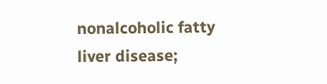nonalcoholic fatty liver disease;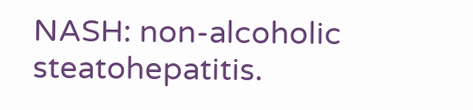NASH: non-alcoholic steatohepatitis.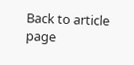Back to article page